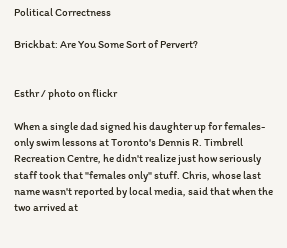Political Correctness

Brickbat: Are You Some Sort of Pervert?


Esthr / photo on flickr

When a single dad signed his daughter up for females-only swim lessons at Toronto's Dennis R. Timbrell Recreation Centre, he didn't realize just how seriously staff took that "females only" stuff. Chris, whose last name wasn't reported by local media, said that when the two arrived at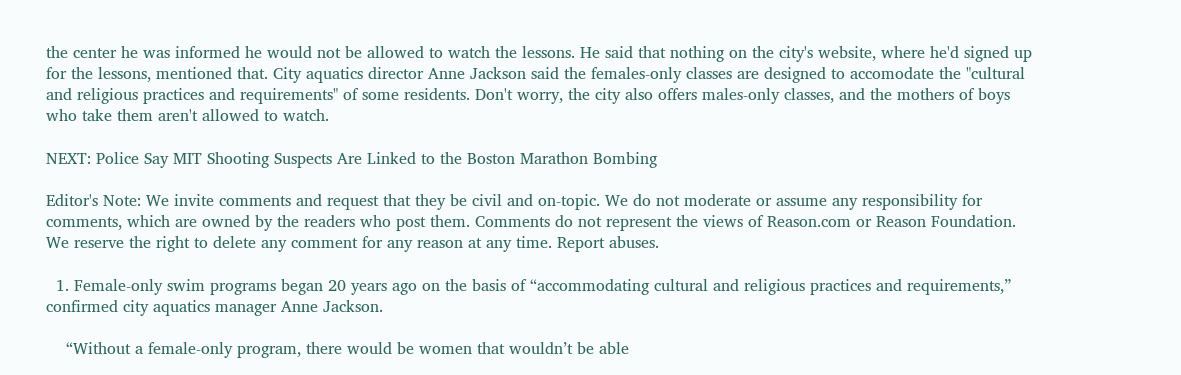the center he was informed he would not be allowed to watch the lessons. He said that nothing on the city's website, where he'd signed up for the lessons, mentioned that. City aquatics director Anne Jackson said the females-only classes are designed to accomodate the "cultural and religious practices and requirements" of some residents. Don't worry, the city also offers males-only classes, and the mothers of boys who take them aren't allowed to watch.

NEXT: Police Say MIT Shooting Suspects Are Linked to the Boston Marathon Bombing

Editor's Note: We invite comments and request that they be civil and on-topic. We do not moderate or assume any responsibility for comments, which are owned by the readers who post them. Comments do not represent the views of Reason.com or Reason Foundation. We reserve the right to delete any comment for any reason at any time. Report abuses.

  1. Female-only swim programs began 20 years ago on the basis of “accommodating cultural and religious practices and requirements,” confirmed city aquatics manager Anne Jackson.

    “Without a female-only program, there would be women that wouldn’t be able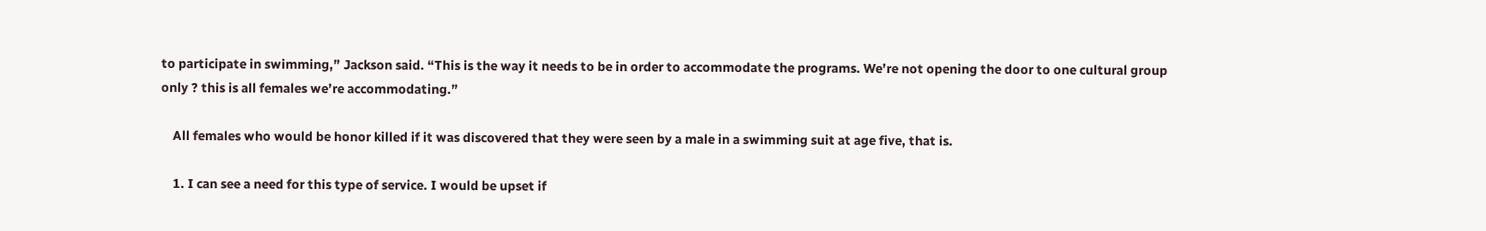to participate in swimming,” Jackson said. “This is the way it needs to be in order to accommodate the programs. We’re not opening the door to one cultural group only ? this is all females we’re accommodating.”

    All females who would be honor killed if it was discovered that they were seen by a male in a swimming suit at age five, that is.

    1. I can see a need for this type of service. I would be upset if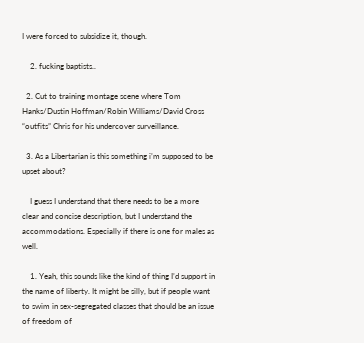I were forced to subsidize it, though.

    2. fucking baptists..

  2. Cut to training montage scene where Tom Hanks/Dustin Hoffman/Robin Williams/David Cross “outfits” Chris for his undercover surveillance.

  3. As a Libertarian is this something i’m supposed to be upset about?

    I guess I understand that there needs to be a more clear and concise description, but I understand the accommodations. Especially if there is one for males as well.

    1. Yeah, this sounds like the kind of thing I’d support in the name of liberty. It might be silly, but if people want to swim in sex-segregated classes that should be an issue of freedom of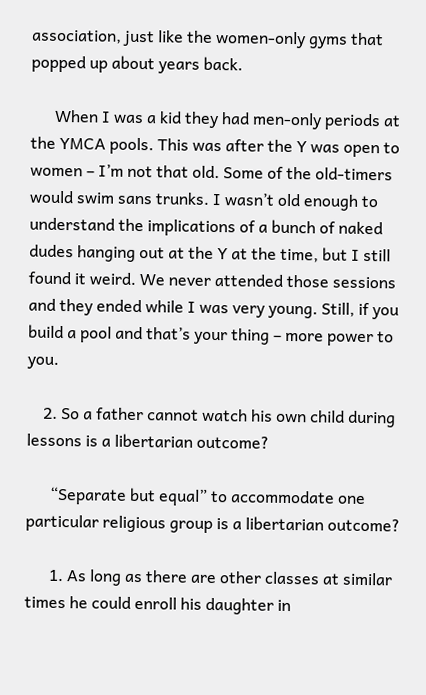association, just like the women-only gyms that popped up about years back.

      When I was a kid they had men-only periods at the YMCA pools. This was after the Y was open to women – I’m not that old. Some of the old-timers would swim sans trunks. I wasn’t old enough to understand the implications of a bunch of naked dudes hanging out at the Y at the time, but I still found it weird. We never attended those sessions and they ended while I was very young. Still, if you build a pool and that’s your thing – more power to you.

    2. So a father cannot watch his own child during lessons is a libertarian outcome?

      “Separate but equal” to accommodate one particular religious group is a libertarian outcome?

      1. As long as there are other classes at similar times he could enroll his daughter in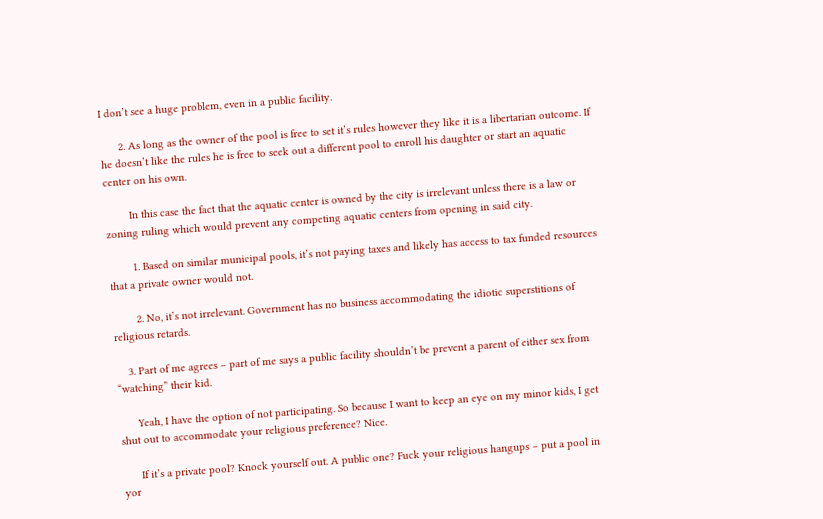I don’t see a huge problem, even in a public facility.

      2. As long as the owner of the pool is free to set it’s rules however they like it is a libertarian outcome. If he doesn’t like the rules he is free to seek out a different pool to enroll his daughter or start an aquatic center on his own.

        In this case the fact that the aquatic center is owned by the city is irrelevant unless there is a law or zoning ruling which would prevent any competing aquatic centers from opening in said city.

        1. Based on similar municipal pools, it’s not paying taxes and likely has access to tax funded resources that a private owner would not.

        2. No, it’s not irrelevant. Government has no business accommodating the idiotic superstitions of religious retards.

    3. Part of me agrees – part of me says a public facility shouldn’t be prevent a parent of either sex from “watching” their kid.

      Yeah, I have the option of not participating. So because I want to keep an eye on my minor kids, I get shut out to accommodate your religious preference? Nice.

      If it’s a private pool? Knock yourself out. A public one? Fuck your religious hangups – put a pool in yor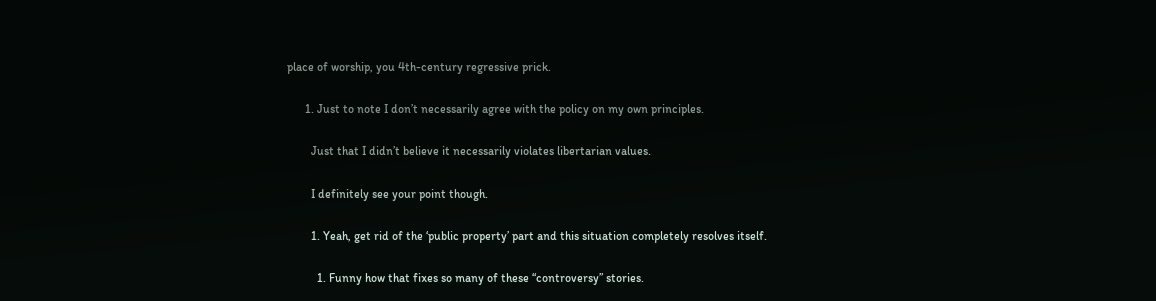place of worship, you 4th-century regressive prick.

      1. Just to note I don’t necessarily agree with the policy on my own principles.

        Just that I didn’t believe it necessarily violates libertarian values.

        I definitely see your point though.

        1. Yeah, get rid of the ‘public property’ part and this situation completely resolves itself.

          1. Funny how that fixes so many of these “controversy” stories.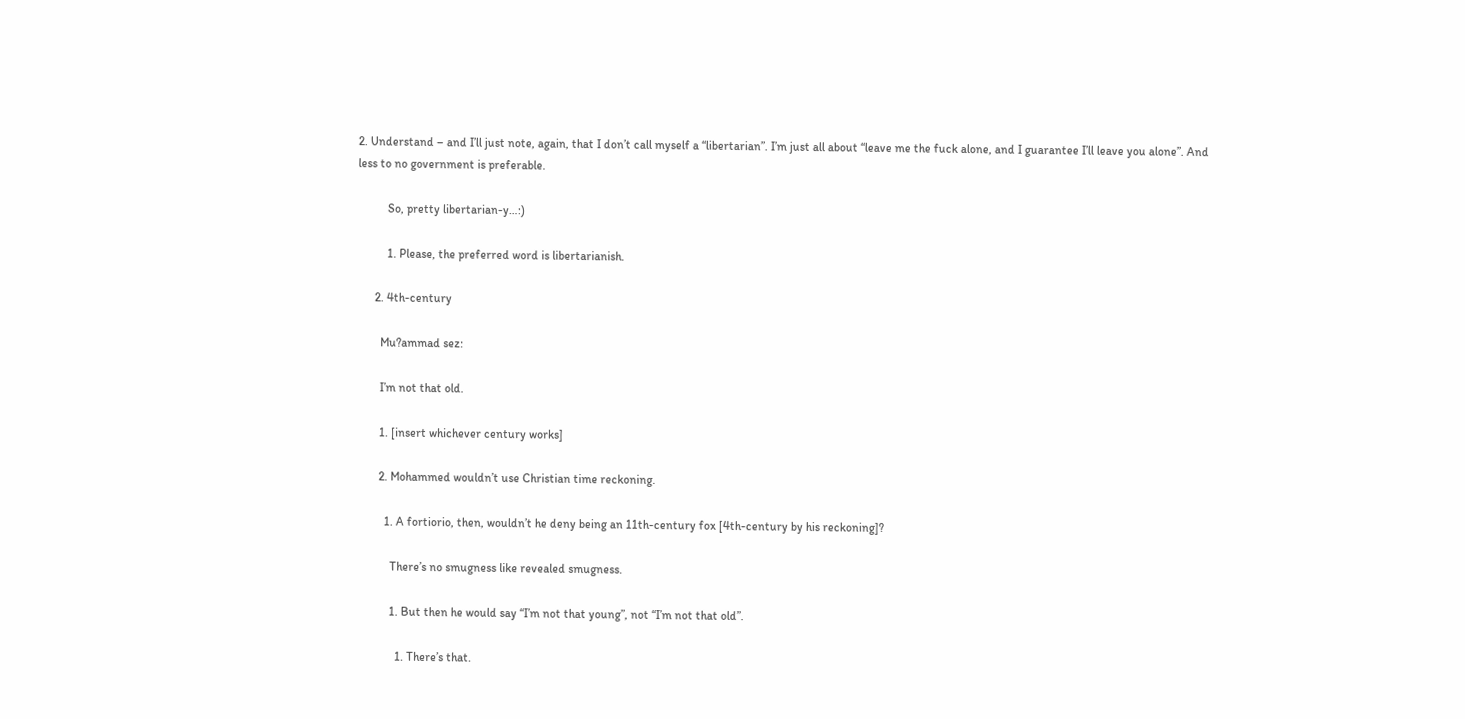2. Understand – and I’ll just note, again, that I don’t call myself a “libertarian”. I’m just all about “leave me the fuck alone, and I guarantee I’ll leave you alone”. And less to no government is preferable.

          So, pretty libertarian-y…:)

          1. Please, the preferred word is libertarianish.

      2. 4th-century

        Mu?ammad sez:

        I’m not that old.

        1. [insert whichever century works]

        2. Mohammed wouldn’t use Christian time reckoning.

          1. A fortiorio, then, wouldn’t he deny being an 11th-century fox [4th-century by his reckoning]?

            There’s no smugness like revealed smugness.

            1. But then he would say “I’m not that young”, not “I’m not that old”.

              1. There’s that.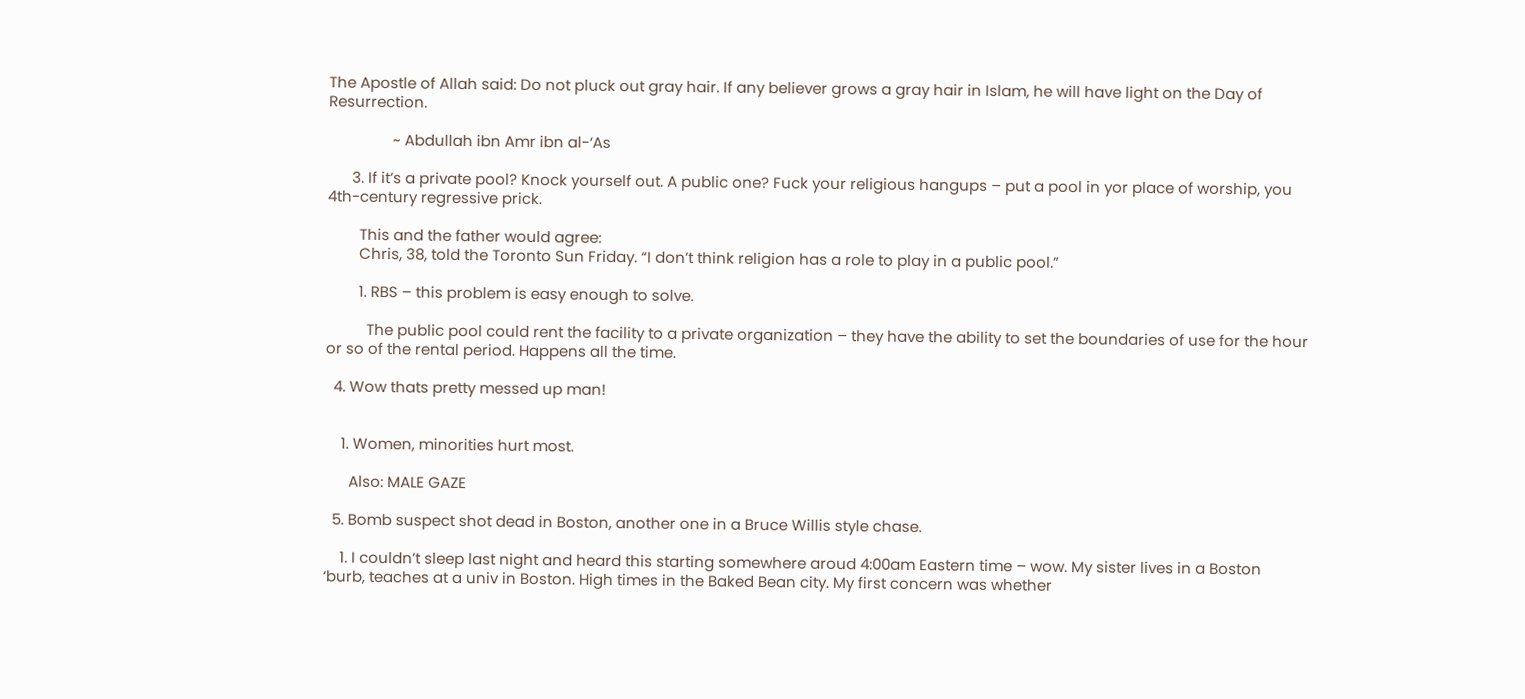The Apostle of Allah said: Do not pluck out gray hair. If any believer grows a gray hair in Islam, he will have light on the Day of Resurrection.

                ~ Abdullah ibn Amr ibn al-‘As

      3. If it’s a private pool? Knock yourself out. A public one? Fuck your religious hangups – put a pool in yor place of worship, you 4th-century regressive prick.

        This and the father would agree:
        Chris, 38, told the Toronto Sun Friday. “I don’t think religion has a role to play in a public pool.”

        1. RBS – this problem is easy enough to solve.

          The public pool could rent the facility to a private organization – they have the ability to set the boundaries of use for the hour or so of the rental period. Happens all the time.

  4. Wow thats pretty messed up man!


    1. Women, minorities hurt most.

      Also: MALE GAZE

  5. Bomb suspect shot dead in Boston, another one in a Bruce Willis style chase.

    1. I couldn’t sleep last night and heard this starting somewhere aroud 4:00am Eastern time – wow. My sister lives in a Boston ‘burb, teaches at a univ in Boston. High times in the Baked Bean city. My first concern was whether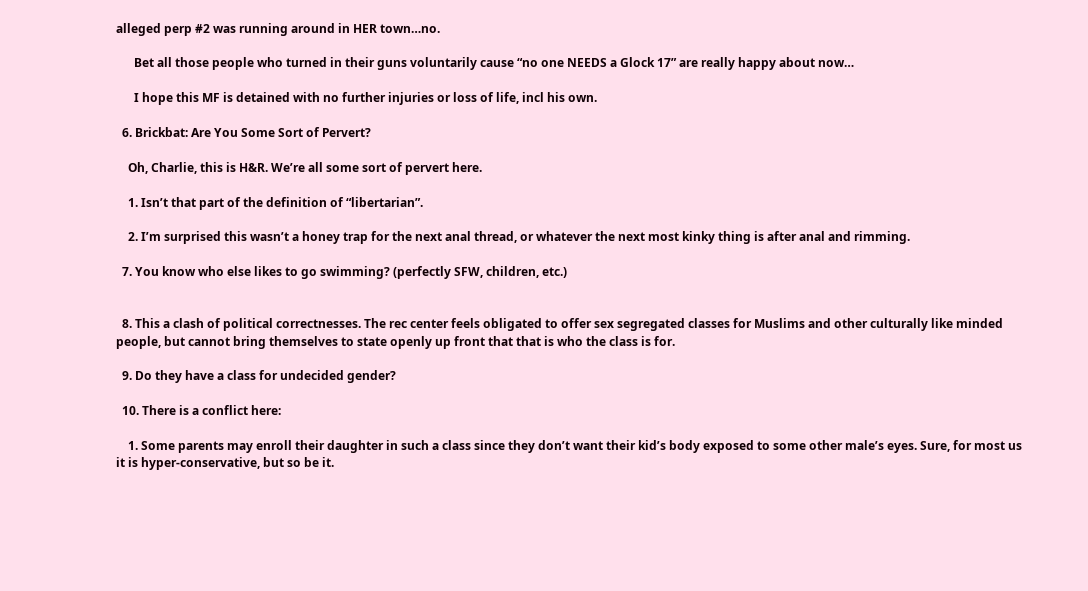alleged perp #2 was running around in HER town…no.

      Bet all those people who turned in their guns voluntarily cause “no one NEEDS a Glock 17” are really happy about now…

      I hope this MF is detained with no further injuries or loss of life, incl his own.

  6. Brickbat: Are You Some Sort of Pervert?

    Oh, Charlie, this is H&R. We’re all some sort of pervert here.

    1. Isn’t that part of the definition of “libertarian”.

    2. I’m surprised this wasn’t a honey trap for the next anal thread, or whatever the next most kinky thing is after anal and rimming.

  7. You know who else likes to go swimming? (perfectly SFW, children, etc.)


  8. This a clash of political correctnesses. The rec center feels obligated to offer sex segregated classes for Muslims and other culturally like minded people, but cannot bring themselves to state openly up front that that is who the class is for.

  9. Do they have a class for undecided gender?

  10. There is a conflict here:

    1. Some parents may enroll their daughter in such a class since they don’t want their kid’s body exposed to some other male’s eyes. Sure, for most us it is hyper-conservative, but so be it.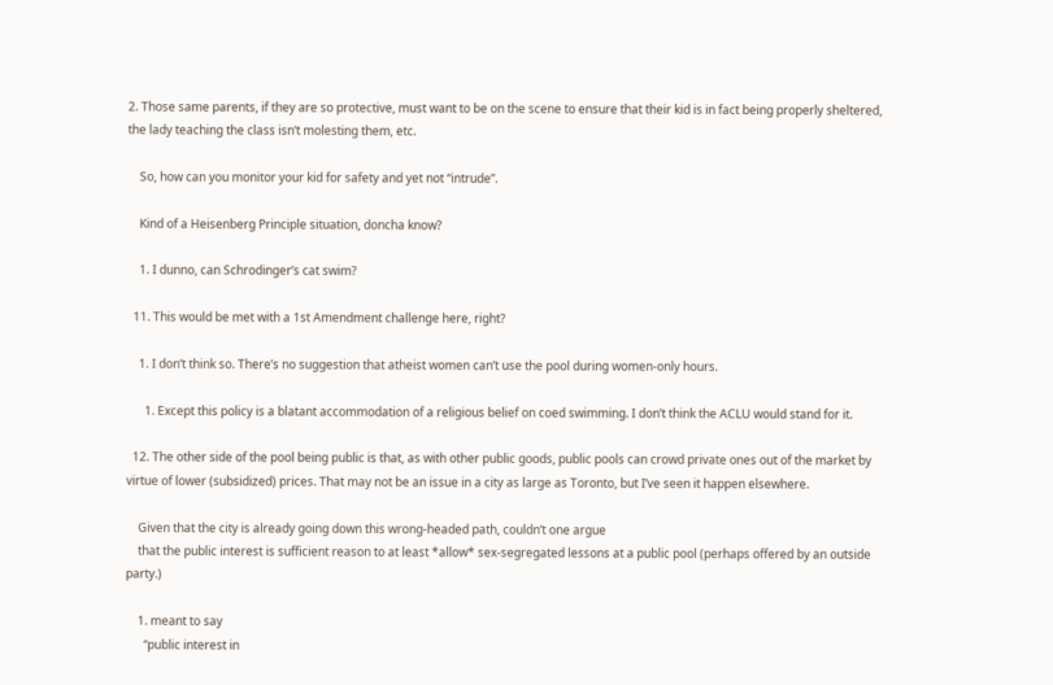2. Those same parents, if they are so protective, must want to be on the scene to ensure that their kid is in fact being properly sheltered, the lady teaching the class isn’t molesting them, etc.

    So, how can you monitor your kid for safety and yet not “intrude”.

    Kind of a Heisenberg Principle situation, doncha know?

    1. I dunno, can Schrodinger’s cat swim?

  11. This would be met with a 1st Amendment challenge here, right?

    1. I don’t think so. There’s no suggestion that atheist women can’t use the pool during women-only hours.

      1. Except this policy is a blatant accommodation of a religious belief on coed swimming. I don’t think the ACLU would stand for it.

  12. The other side of the pool being public is that, as with other public goods, public pools can crowd private ones out of the market by virtue of lower (subsidized) prices. That may not be an issue in a city as large as Toronto, but I’ve seen it happen elsewhere.

    Given that the city is already going down this wrong-headed path, couldn’t one argue
    that the public interest is sufficient reason to at least *allow* sex-segregated lessons at a public pool (perhaps offered by an outside party.)

    1. meant to say
      “public interest in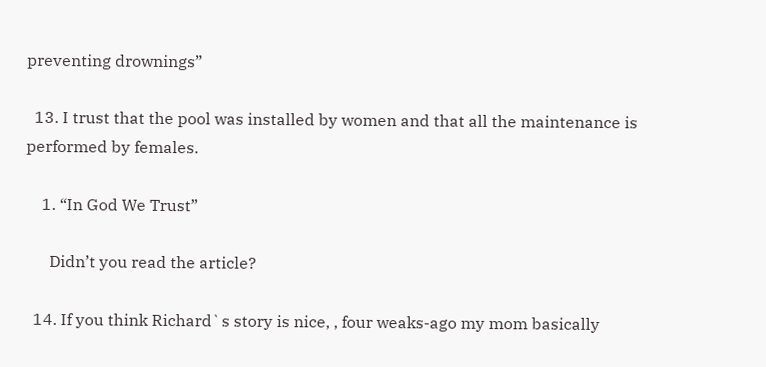preventing drownings”

  13. I trust that the pool was installed by women and that all the maintenance is performed by females.

    1. “In God We Trust”

      Didn’t you read the article?

  14. If you think Richard`s story is nice, , four weaks-ago my mom basically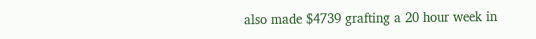also made $4739 grafting a 20 hour week in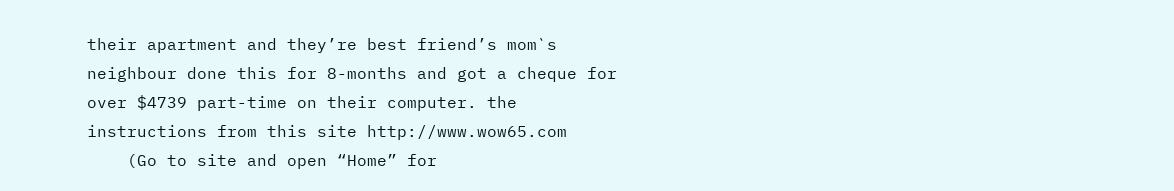their apartment and they’re best friend’s mom`s neighbour done this for 8-months and got a cheque for over $4739 part-time on their computer. the instructions from this site http://www.wow65.com
    (Go to site and open “Home” for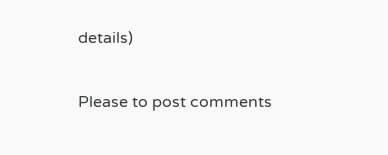details)

Please to post comments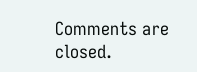Comments are closed.